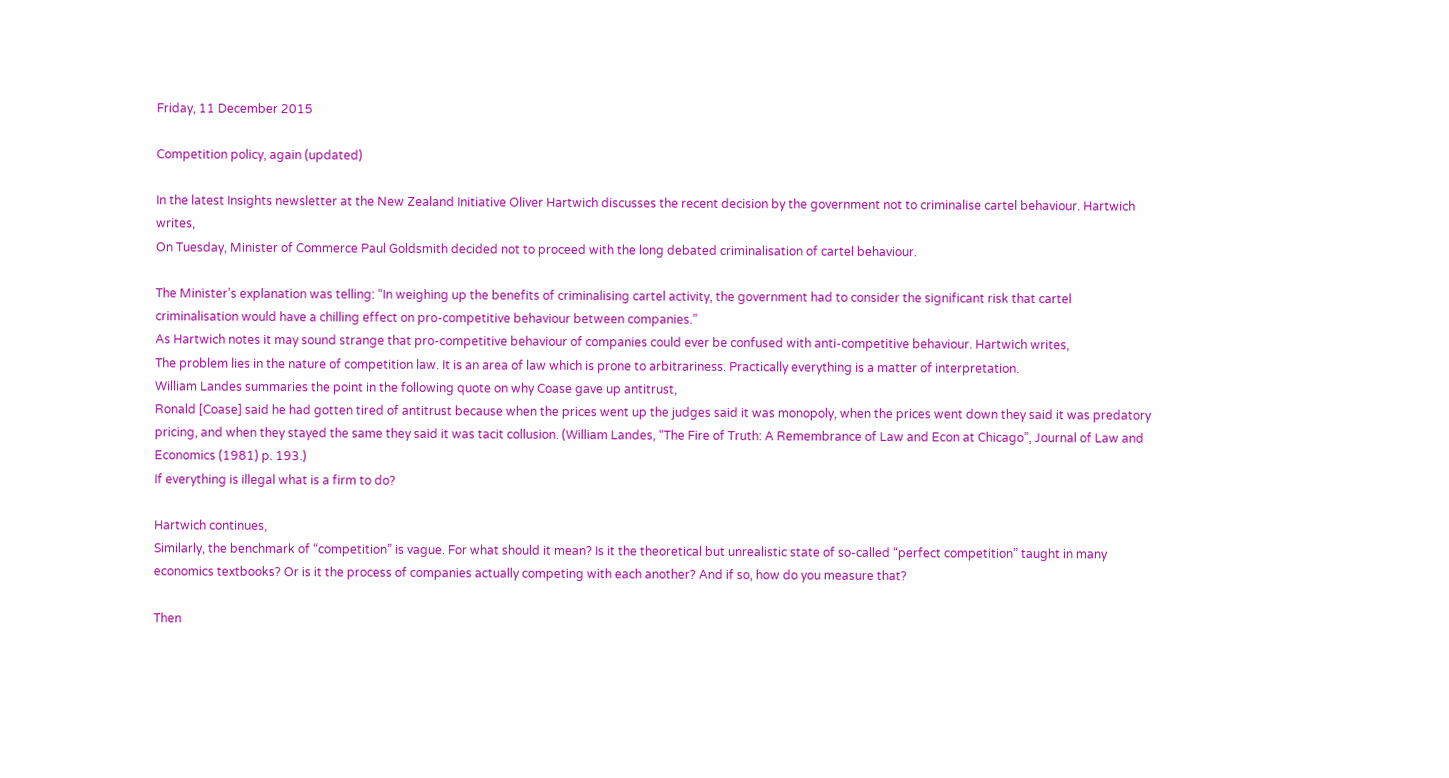Friday, 11 December 2015

Competition policy, again (updated)

In the latest Insights newsletter at the New Zealand Initiative Oliver Hartwich discusses the recent decision by the government not to criminalise cartel behaviour. Hartwich writes,
On Tuesday, Minister of Commerce Paul Goldsmith decided not to proceed with the long debated criminalisation of cartel behaviour.

The Minister’s explanation was telling: “In weighing up the benefits of criminalising cartel activity, the government had to consider the significant risk that cartel criminalisation would have a chilling effect on pro-competitive behaviour between companies.”
As Hartwich notes it may sound strange that pro-competitive behaviour of companies could ever be confused with anti-competitive behaviour. Hartwich writes,
The problem lies in the nature of competition law. It is an area of law which is prone to arbitrariness. Practically everything is a matter of interpretation.
William Landes summaries the point in the following quote on why Coase gave up antitrust,
Ronald [Coase] said he had gotten tired of antitrust because when the prices went up the judges said it was monopoly, when the prices went down they said it was predatory pricing, and when they stayed the same they said it was tacit collusion. (William Landes, “The Fire of Truth: A Remembrance of Law and Econ at Chicago”, Journal of Law and Economics (1981) p. 193.)
If everything is illegal what is a firm to do?

Hartwich continues,
Similarly, the benchmark of “competition” is vague. For what should it mean? Is it the theoretical but unrealistic state of so-called “perfect competition” taught in many economics textbooks? Or is it the process of companies actually competing with each another? And if so, how do you measure that?

Then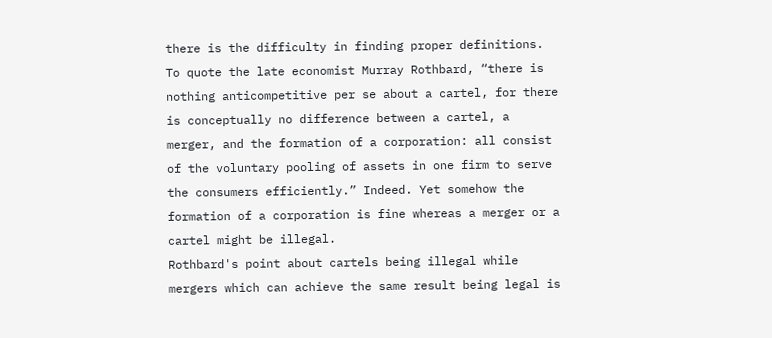there is the difficulty in finding proper definitions. To quote the late economist Murray Rothbard, “there is nothing anticompetitive per se about a cartel, for there is conceptually no difference between a cartel, a merger, and the formation of a corporation: all consist of the voluntary pooling of assets in one firm to serve the consumers efficiently.” Indeed. Yet somehow the formation of a corporation is fine whereas a merger or a cartel might be illegal.
Rothbard's point about cartels being illegal while mergers which can achieve the same result being legal is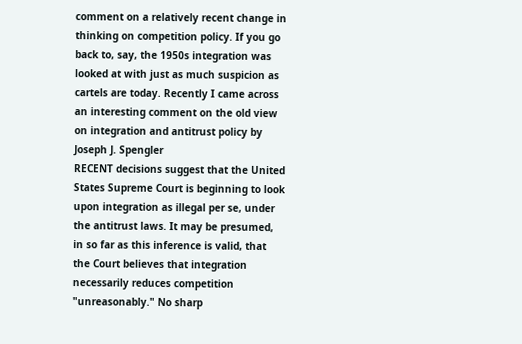comment on a relatively recent change in thinking on competition policy. If you go back to, say, the 1950s integration was looked at with just as much suspicion as cartels are today. Recently I came across an interesting comment on the old view on integration and antitrust policy by Joseph J. Spengler
RECENT decisions suggest that the United States Supreme Court is beginning to look upon integration as illegal per se, under the antitrust laws. It may be presumed, in so far as this inference is valid, that the Court believes that integration necessarily reduces competition "unreasonably." No sharp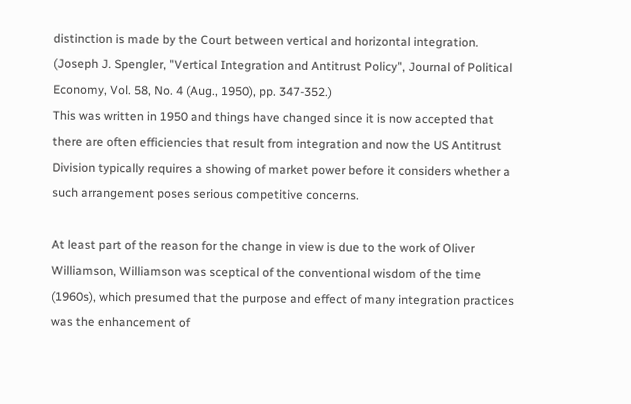distinction is made by the Court between vertical and horizontal integration. (Joseph J. Spengler, "Vertical Integration and Antitrust Policy", Journal of Political Economy, Vol. 58, No. 4 (Aug., 1950), pp. 347-352.)
This was written in 1950 and things have changed since it is now accepted that there are often efficiencies that result from integration and now the US Antitrust Division typically requires a showing of market power before it considers whether a such arrangement poses serious competitive concerns.

At least part of the reason for the change in view is due to the work of Oliver Williamson, Williamson was sceptical of the conventional wisdom of the time (1960s), which presumed that the purpose and effect of many integration practices was the enhancement of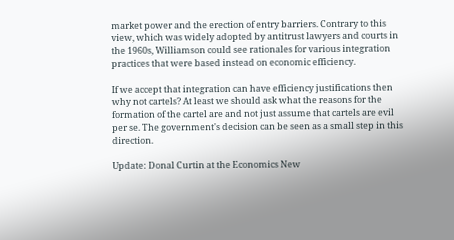market power and the erection of entry barriers. Contrary to this view, which was widely adopted by antitrust lawyers and courts in the 1960s, Williamson could see rationales for various integration practices that were based instead on economic efficiency.

If we accept that integration can have efficiency justifications then why not cartels? At least we should ask what the reasons for the formation of the cartel are and not just assume that cartels are evil per se. The government's decision can be seen as a small step in this direction.

Update: Donal Curtin at the Economics New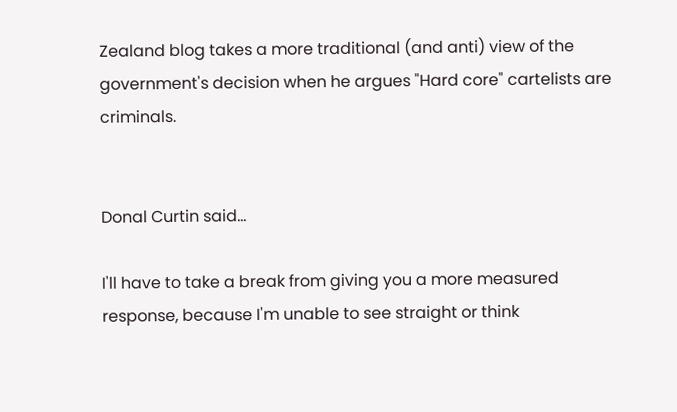Zealand blog takes a more traditional (and anti) view of the government's decision when he argues "Hard core" cartelists are criminals.


Donal Curtin said...

I'll have to take a break from giving you a more measured response, because I'm unable to see straight or think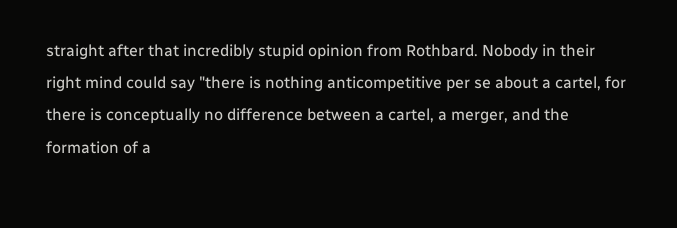straight after that incredibly stupid opinion from Rothbard. Nobody in their right mind could say "there is nothing anticompetitive per se about a cartel, for there is conceptually no difference between a cartel, a merger, and the formation of a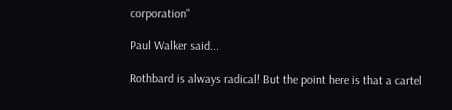corporation"

Paul Walker said...

Rothbard is always radical! But the point here is that a cartel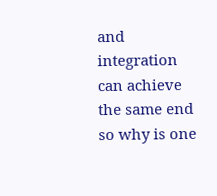and integration can achieve the same end so why is one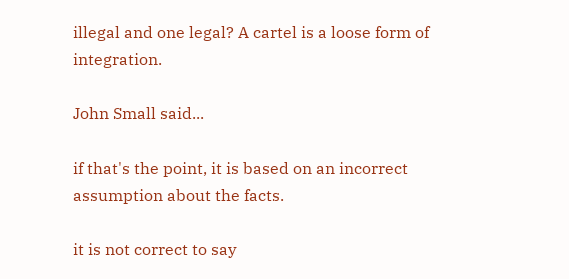illegal and one legal? A cartel is a loose form of integration.

John Small said...

if that's the point, it is based on an incorrect assumption about the facts.

it is not correct to say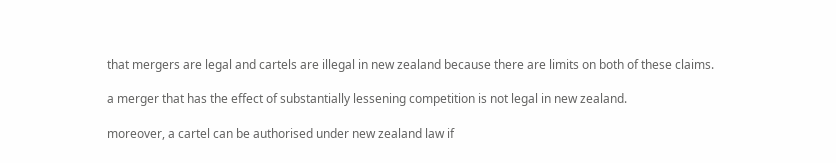that mergers are legal and cartels are illegal in new zealand because there are limits on both of these claims.

a merger that has the effect of substantially lessening competition is not legal in new zealand.

moreover, a cartel can be authorised under new zealand law if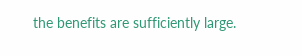the benefits are sufficiently large.